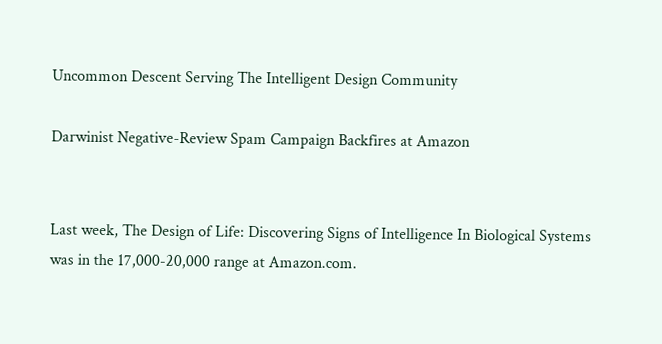Uncommon Descent Serving The Intelligent Design Community

Darwinist Negative-Review Spam Campaign Backfires at Amazon


Last week, The Design of Life: Discovering Signs of Intelligence In Biological Systems was in the 17,000-20,000 range at Amazon.com.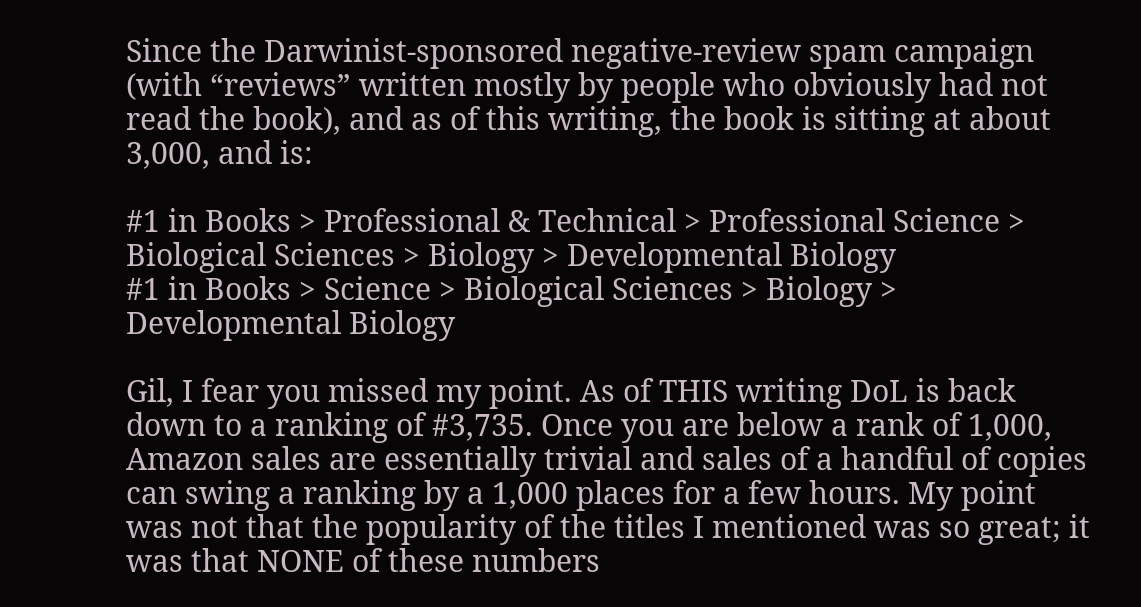Since the Darwinist-sponsored negative-review spam campaign (with “reviews” written mostly by people who obviously had not read the book), and as of this writing, the book is sitting at about 3,000, and is:

#1 in Books > Professional & Technical > Professional Science > Biological Sciences > Biology > Developmental Biology
#1 in Books > Science > Biological Sciences > Biology > Developmental Biology

Gil, I fear you missed my point. As of THIS writing DoL is back down to a ranking of #3,735. Once you are below a rank of 1,000, Amazon sales are essentially trivial and sales of a handful of copies can swing a ranking by a 1,000 places for a few hours. My point was not that the popularity of the titles I mentioned was so great; it was that NONE of these numbers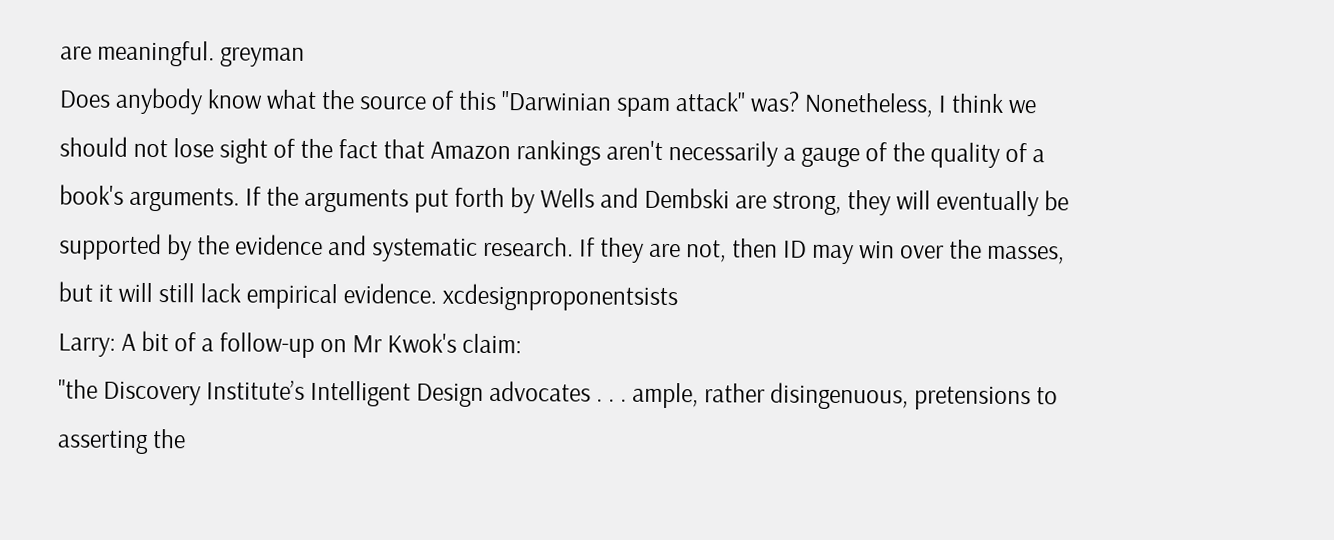are meaningful. greyman
Does anybody know what the source of this "Darwinian spam attack" was? Nonetheless, I think we should not lose sight of the fact that Amazon rankings aren't necessarily a gauge of the quality of a book's arguments. If the arguments put forth by Wells and Dembski are strong, they will eventually be supported by the evidence and systematic research. If they are not, then ID may win over the masses, but it will still lack empirical evidence. xcdesignproponentsists
Larry: A bit of a follow-up on Mr Kwok's claim:
"the Discovery Institute’s Intelligent Design advocates . . . ample, rather disingenuous, pretensions to asserting the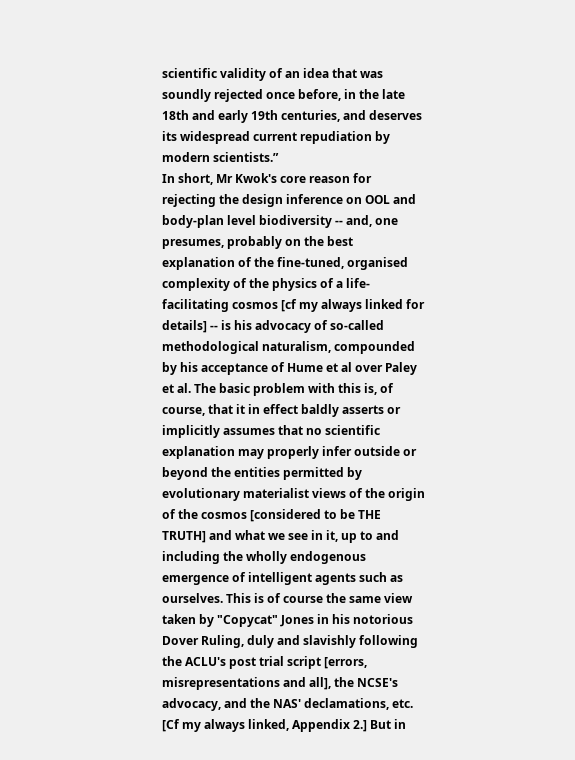scientific validity of an idea that was soundly rejected once before, in the late 18th and early 19th centuries, and deserves its widespread current repudiation by modern scientists.”
In short, Mr Kwok's core reason for rejecting the design inference on OOL and body-plan level biodiversity -- and, one presumes, probably on the best explanation of the fine-tuned, organised complexity of the physics of a life-facilitating cosmos [cf my always linked for details] -- is his advocacy of so-called methodological naturalism, compounded by his acceptance of Hume et al over Paley et al. The basic problem with this is, of course, that it in effect baldly asserts or implicitly assumes that no scientific explanation may properly infer outside or beyond the entities permitted by evolutionary materialist views of the origin of the cosmos [considered to be THE TRUTH] and what we see in it, up to and including the wholly endogenous emergence of intelligent agents such as ourselves. This is of course the same view taken by "Copycat" Jones in his notorious Dover Ruling, duly and slavishly following the ACLU's post trial script [errors, misrepresentations and all], the NCSE's advocacy, and the NAS' declamations, etc. [Cf my always linked, Appendix 2.] But in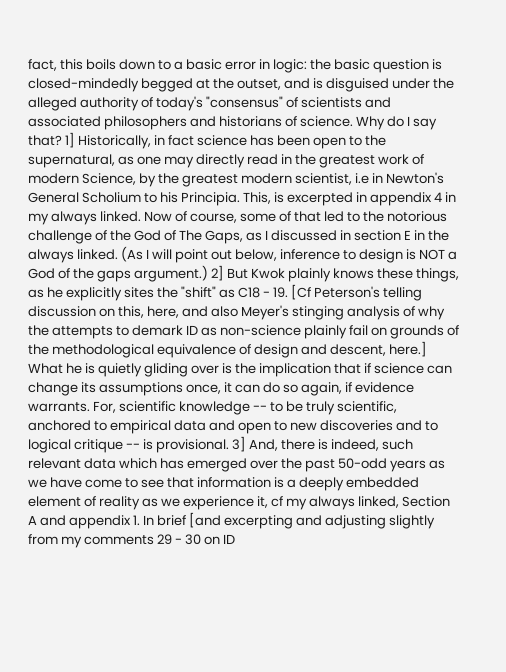fact, this boils down to a basic error in logic: the basic question is closed-mindedly begged at the outset, and is disguised under the alleged authority of today's "consensus" of scientists and associated philosophers and historians of science. Why do I say that? 1] Historically, in fact science has been open to the supernatural, as one may directly read in the greatest work of modern Science, by the greatest modern scientist, i.e in Newton's General Scholium to his Principia. This, is excerpted in appendix 4 in my always linked. Now of course, some of that led to the notorious challenge of the God of The Gaps, as I discussed in section E in the always linked. (As I will point out below, inference to design is NOT a God of the gaps argument.) 2] But Kwok plainly knows these things, as he explicitly sites the "shift" as C18 - 19. [Cf Peterson's telling discussion on this, here, and also Meyer's stinging analysis of why the attempts to demark ID as non-science plainly fail on grounds of the methodological equivalence of design and descent, here.] What he is quietly gliding over is the implication that if science can change its assumptions once, it can do so again, if evidence warrants. For, scientific knowledge -- to be truly scientific, anchored to empirical data and open to new discoveries and to logical critique -- is provisional. 3] And, there is indeed, such relevant data which has emerged over the past 50-odd years as we have come to see that information is a deeply embedded element of reality as we experience it, cf my always linked, Section A and appendix 1. In brief [and excerpting and adjusting slightly from my comments 29 - 30 on ID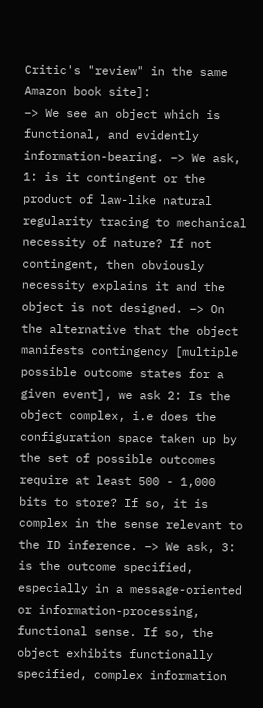Critic's "review" in the same Amazon book site]:
–> We see an object which is functional, and evidently information-bearing. –> We ask, 1: is it contingent or the product of law-like natural regularity tracing to mechanical necessity of nature? If not contingent, then obviously necessity explains it and the object is not designed. –> On the alternative that the object manifests contingency [multiple possible outcome states for a given event], we ask 2: Is the object complex, i.e does the configuration space taken up by the set of possible outcomes require at least 500 - 1,000 bits to store? If so, it is complex in the sense relevant to the ID inference. –> We ask, 3: is the outcome specified, especially in a message-oriented or information-processing, functional sense. If so, the object exhibits functionally specified, complex information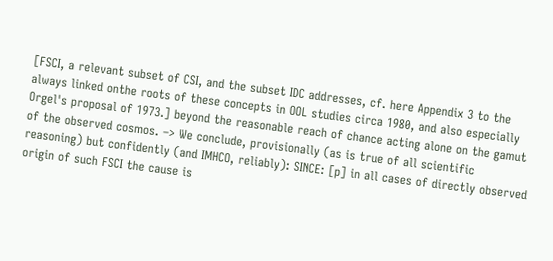[FSCI, a relevant subset of CSI, and the subset IDC addresses, cf. here Appendix 3 to the always linked onthe roots of these concepts in OOL studies circa 1980, and also especially Orgel's proposal of 1973.] beyond the reasonable reach of chance acting alone on the gamut of the observed cosmos. –> We conclude, provisionally (as is true of all scientific reasoning) but confidently (and IMHCO, reliably): SINCE: [p] in all cases of directly observed origin of such FSCI the cause is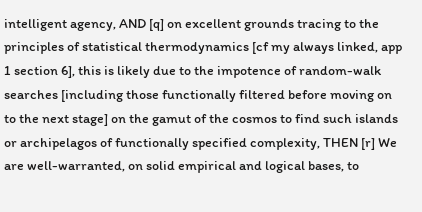intelligent agency, AND [q] on excellent grounds tracing to the principles of statistical thermodynamics [cf my always linked, app 1 section 6], this is likely due to the impotence of random-walk searches [including those functionally filtered before moving on to the next stage] on the gamut of the cosmos to find such islands or archipelagos of functionally specified complexity, THEN [r] We are well-warranted, on solid empirical and logical bases, to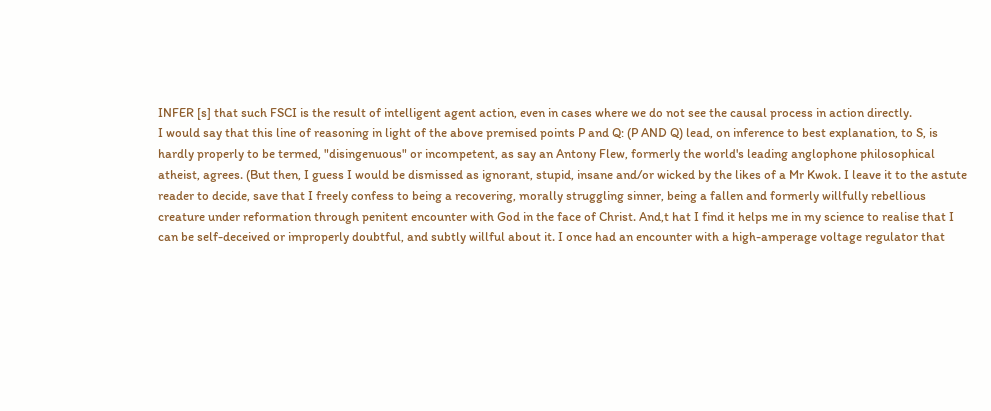INFER [s] that such FSCI is the result of intelligent agent action, even in cases where we do not see the causal process in action directly.
I would say that this line of reasoning in light of the above premised points P and Q: (P AND Q) lead, on inference to best explanation, to S, is hardly properly to be termed, "disingenuous" or incompetent, as say an Antony Flew, formerly the world's leading anglophone philosophical atheist, agrees. (But then, I guess I would be dismissed as ignorant, stupid, insane and/or wicked by the likes of a Mr Kwok. I leave it to the astute reader to decide, save that I freely confess to being a recovering, morally struggling sinner, being a fallen and formerly willfully rebellious creature under reformation through penitent encounter with God in the face of Christ. And,t hat I find it helps me in my science to realise that I can be self-deceived or improperly doubtful, and subtly willful about it. I once had an encounter with a high-amperage voltage regulator that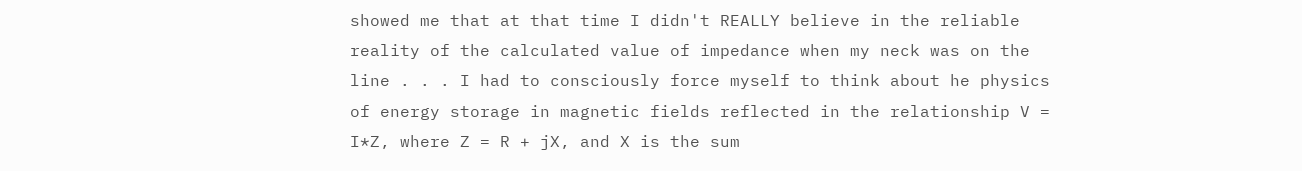showed me that at that time I didn't REALLY believe in the reliable reality of the calculated value of impedance when my neck was on the line . . . I had to consciously force myself to think about he physics of energy storage in magnetic fields reflected in the relationship V = I*Z, where Z = R + jX, and X is the sum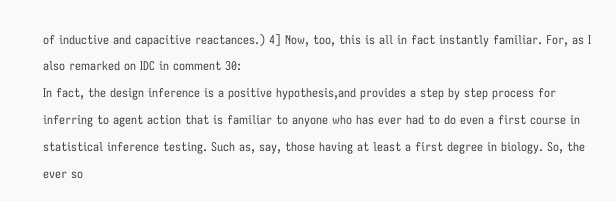of inductive and capacitive reactances.) 4] Now, too, this is all in fact instantly familiar. For, as I also remarked on IDC in comment 30:
In fact, the design inference is a positive hypothesis,and provides a step by step process for inferring to agent action that is familiar to anyone who has ever had to do even a first course in statistical inference testing. Such as, say, those having at least a first degree in biology. So, the ever so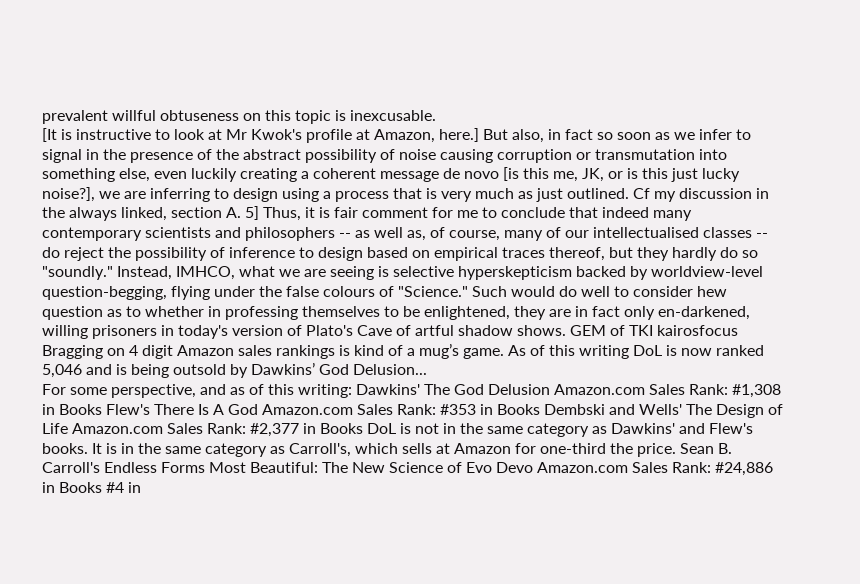prevalent willful obtuseness on this topic is inexcusable.
[It is instructive to look at Mr Kwok's profile at Amazon, here.] But also, in fact so soon as we infer to signal in the presence of the abstract possibility of noise causing corruption or transmutation into something else, even luckily creating a coherent message de novo [is this me, JK, or is this just lucky noise?], we are inferring to design using a process that is very much as just outlined. Cf my discussion in the always linked, section A. 5] Thus, it is fair comment for me to conclude that indeed many contemporary scientists and philosophers -- as well as, of course, many of our intellectualised classes -- do reject the possibility of inference to design based on empirical traces thereof, but they hardly do so "soundly." Instead, IMHCO, what we are seeing is selective hyperskepticism backed by worldview-level question-begging, flying under the false colours of "Science." Such would do well to consider hew question as to whether in professing themselves to be enlightened, they are in fact only en-darkened, willing prisoners in today's version of Plato's Cave of artful shadow shows. GEM of TKI kairosfocus
Bragging on 4 digit Amazon sales rankings is kind of a mug’s game. As of this writing DoL is now ranked 5,046 and is being outsold by Dawkins’ God Delusion...
For some perspective, and as of this writing: Dawkins' The God Delusion Amazon.com Sales Rank: #1,308 in Books Flew's There Is A God Amazon.com Sales Rank: #353 in Books Dembski and Wells' The Design of Life Amazon.com Sales Rank: #2,377 in Books DoL is not in the same category as Dawkins' and Flew's books. It is in the same category as Carroll's, which sells at Amazon for one-third the price. Sean B. Carroll's Endless Forms Most Beautiful: The New Science of Evo Devo Amazon.com Sales Rank: #24,886 in Books #4 in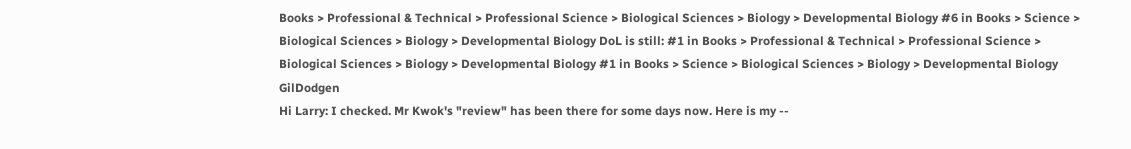Books > Professional & Technical > Professional Science > Biological Sciences > Biology > Developmental Biology #6 in Books > Science > Biological Sciences > Biology > Developmental Biology DoL is still: #1 in Books > Professional & Technical > Professional Science > Biological Sciences > Biology > Developmental Biology #1 in Books > Science > Biological Sciences > Biology > Developmental Biology GilDodgen
Hi Larry: I checked. Mr Kwok's "review" has been there for some days now. Here is my --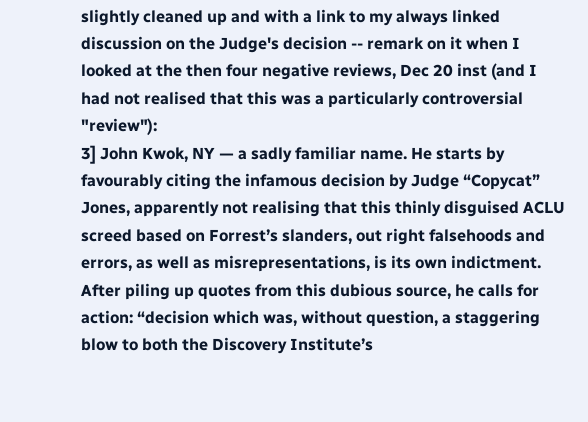slightly cleaned up and with a link to my always linked discussion on the Judge's decision -- remark on it when I looked at the then four negative reviews, Dec 20 inst (and I had not realised that this was a particularly controversial "review"):
3] John Kwok, NY — a sadly familiar name. He starts by favourably citing the infamous decision by Judge “Copycat” Jones, apparently not realising that this thinly disguised ACLU screed based on Forrest’s slanders, out right falsehoods and errors, as well as misrepresentations, is its own indictment. After piling up quotes from this dubious source, he calls for action: “decision which was, without question, a staggering blow to both the Discovery Institute’s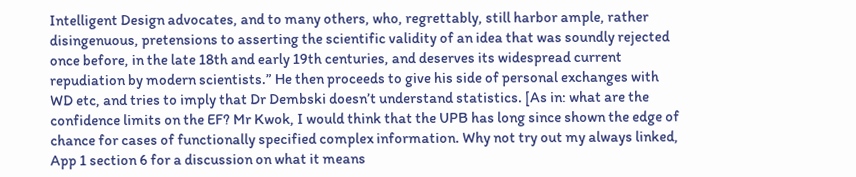Intelligent Design advocates, and to many others, who, regrettably, still harbor ample, rather disingenuous, pretensions to asserting the scientific validity of an idea that was soundly rejected once before, in the late 18th and early 19th centuries, and deserves its widespread current repudiation by modern scientists.” He then proceeds to give his side of personal exchanges with WD etc, and tries to imply that Dr Dembski doesn’t understand statistics. [As in: what are the confidence limits on the EF? Mr Kwok, I would think that the UPB has long since shown the edge of chance for cases of functionally specified complex information. Why not try out my always linked, App 1 section 6 for a discussion on what it means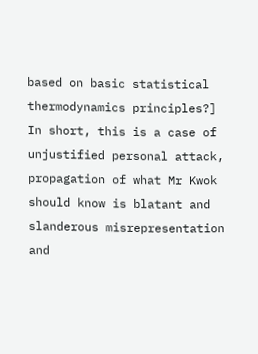based on basic statistical thermodynamics principles?]
In short, this is a case of unjustified personal attack, propagation of what Mr Kwok should know is blatant and slanderous misrepresentation and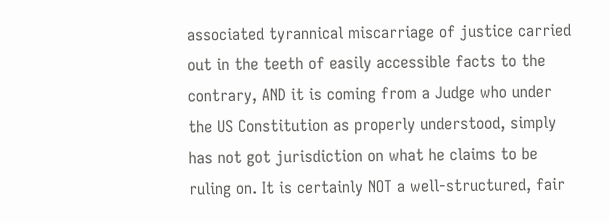associated tyrannical miscarriage of justice carried out in the teeth of easily accessible facts to the contrary, AND it is coming from a Judge who under the US Constitution as properly understood, simply has not got jurisdiction on what he claims to be ruling on. It is certainly NOT a well-structured, fair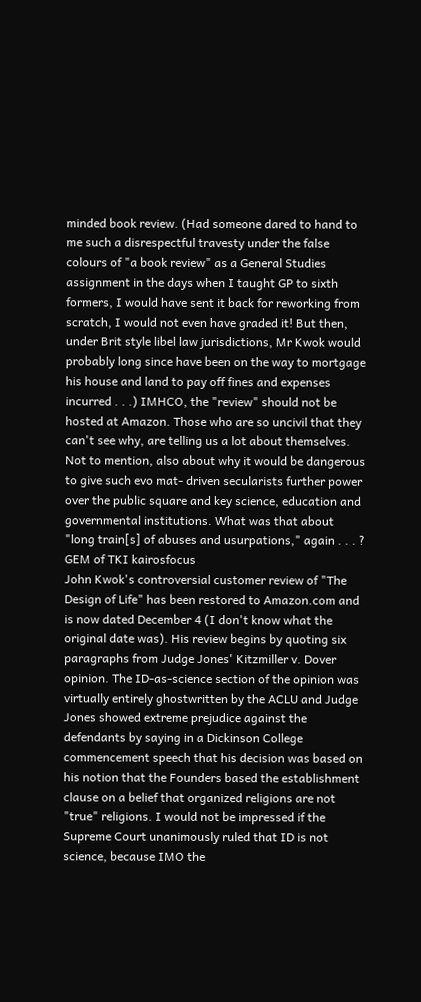minded book review. (Had someone dared to hand to me such a disrespectful travesty under the false colours of "a book review" as a General Studies assignment in the days when I taught GP to sixth formers, I would have sent it back for reworking from scratch, I would not even have graded it! But then, under Brit style libel law jurisdictions, Mr Kwok would probably long since have been on the way to mortgage his house and land to pay off fines and expenses incurred . . .) IMHCO, the "review" should not be hosted at Amazon. Those who are so uncivil that they can't see why, are telling us a lot about themselves. Not to mention, also about why it would be dangerous to give such evo mat- driven secularists further power over the public square and key science, education and governmental institutions. What was that about "long train[s] of abuses and usurpations," again . . . ? GEM of TKI kairosfocus
John Kwok's controversial customer review of "The Design of Life" has been restored to Amazon.com and is now dated December 4 (I don't know what the original date was). His review begins by quoting six paragraphs from Judge Jones' Kitzmiller v. Dover opinion. The ID-as-science section of the opinion was virtually entirely ghostwritten by the ACLU and Judge Jones showed extreme prejudice against the defendants by saying in a Dickinson College commencement speech that his decision was based on his notion that the Founders based the establishment clause on a belief that organized religions are not "true" religions. I would not be impressed if the Supreme Court unanimously ruled that ID is not science, because IMO the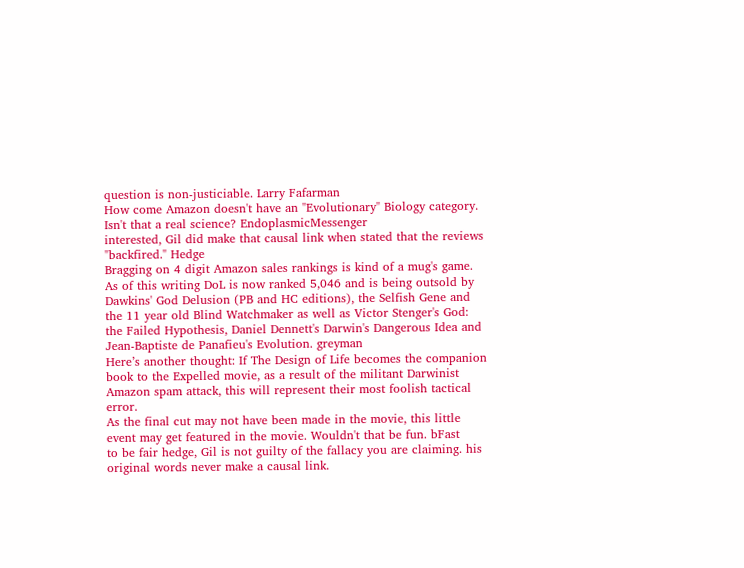question is non-justiciable. Larry Fafarman
How come Amazon doesn't have an "Evolutionary" Biology category. Isn't that a real science? EndoplasmicMessenger
interested, Gil did make that causal link when stated that the reviews "backfired." Hedge
Bragging on 4 digit Amazon sales rankings is kind of a mug's game. As of this writing DoL is now ranked 5,046 and is being outsold by Dawkins' God Delusion (PB and HC editions), the Selfish Gene and the 11 year old Blind Watchmaker as well as Victor Stenger's God: the Failed Hypothesis, Daniel Dennett's Darwin's Dangerous Idea and Jean-Baptiste de Panafieu's Evolution. greyman
Here’s another thought: If The Design of Life becomes the companion book to the Expelled movie, as a result of the militant Darwinist Amazon spam attack, this will represent their most foolish tactical error.
As the final cut may not have been made in the movie, this little event may get featured in the movie. Wouldn't that be fun. bFast
to be fair hedge, Gil is not guilty of the fallacy you are claiming. his original words never make a causal link.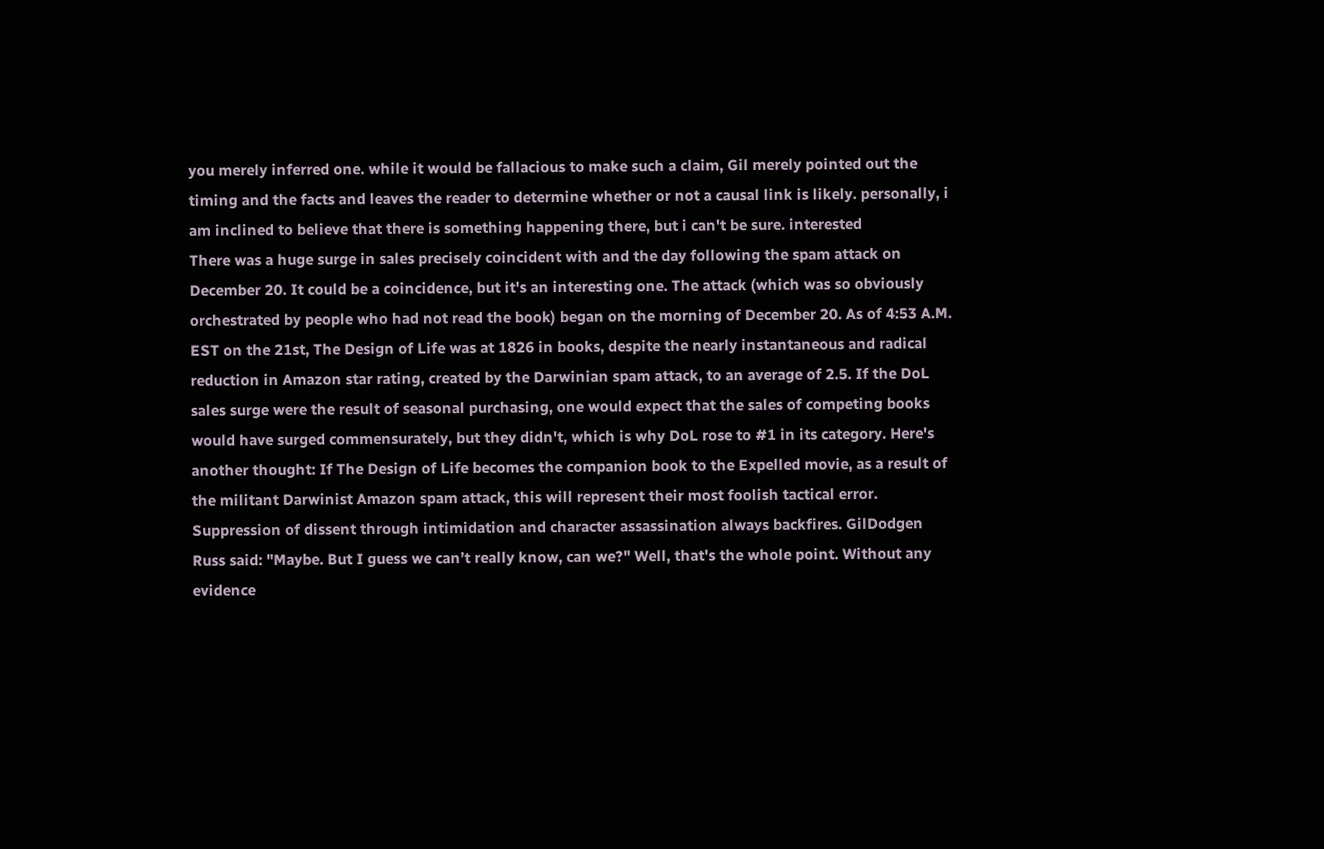you merely inferred one. while it would be fallacious to make such a claim, Gil merely pointed out the timing and the facts and leaves the reader to determine whether or not a causal link is likely. personally, i am inclined to believe that there is something happening there, but i can't be sure. interested
There was a huge surge in sales precisely coincident with and the day following the spam attack on December 20. It could be a coincidence, but it's an interesting one. The attack (which was so obviously orchestrated by people who had not read the book) began on the morning of December 20. As of 4:53 A.M. EST on the 21st, The Design of Life was at 1826 in books, despite the nearly instantaneous and radical reduction in Amazon star rating, created by the Darwinian spam attack, to an average of 2.5. If the DoL sales surge were the result of seasonal purchasing, one would expect that the sales of competing books would have surged commensurately, but they didn't, which is why DoL rose to #1 in its category. Here's another thought: If The Design of Life becomes the companion book to the Expelled movie, as a result of the militant Darwinist Amazon spam attack, this will represent their most foolish tactical error. Suppression of dissent through intimidation and character assassination always backfires. GilDodgen
Russ said: "Maybe. But I guess we can’t really know, can we?" Well, that's the whole point. Without any evidence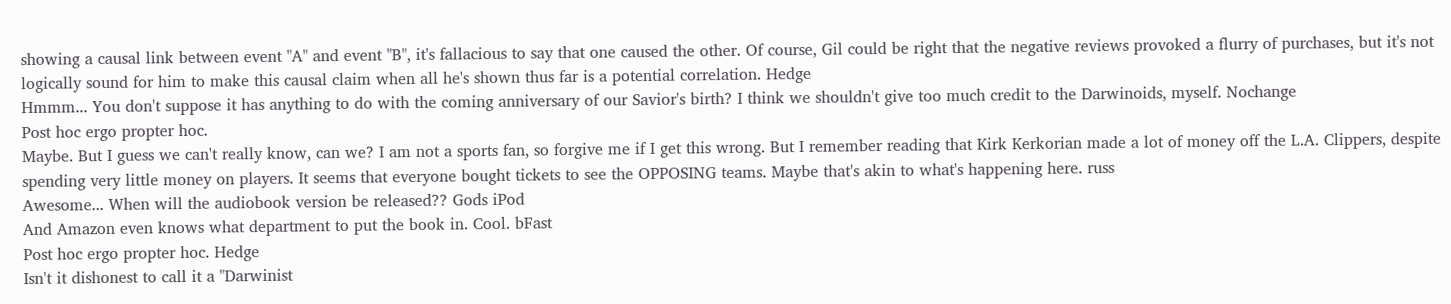showing a causal link between event "A" and event "B", it's fallacious to say that one caused the other. Of course, Gil could be right that the negative reviews provoked a flurry of purchases, but it's not logically sound for him to make this causal claim when all he's shown thus far is a potential correlation. Hedge
Hmmm... You don't suppose it has anything to do with the coming anniversary of our Savior's birth? I think we shouldn't give too much credit to the Darwinoids, myself. Nochange
Post hoc ergo propter hoc.
Maybe. But I guess we can't really know, can we? I am not a sports fan, so forgive me if I get this wrong. But I remember reading that Kirk Kerkorian made a lot of money off the L.A. Clippers, despite spending very little money on players. It seems that everyone bought tickets to see the OPPOSING teams. Maybe that's akin to what's happening here. russ
Awesome... When will the audiobook version be released?? Gods iPod
And Amazon even knows what department to put the book in. Cool. bFast
Post hoc ergo propter hoc. Hedge
Isn't it dishonest to call it a "Darwinist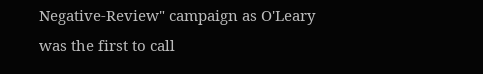Negative-Review" campaign as O'Leary was the first to call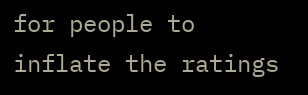for people to inflate the ratings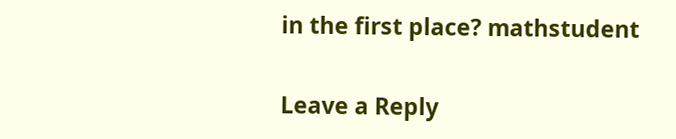in the first place? mathstudent

Leave a Reply